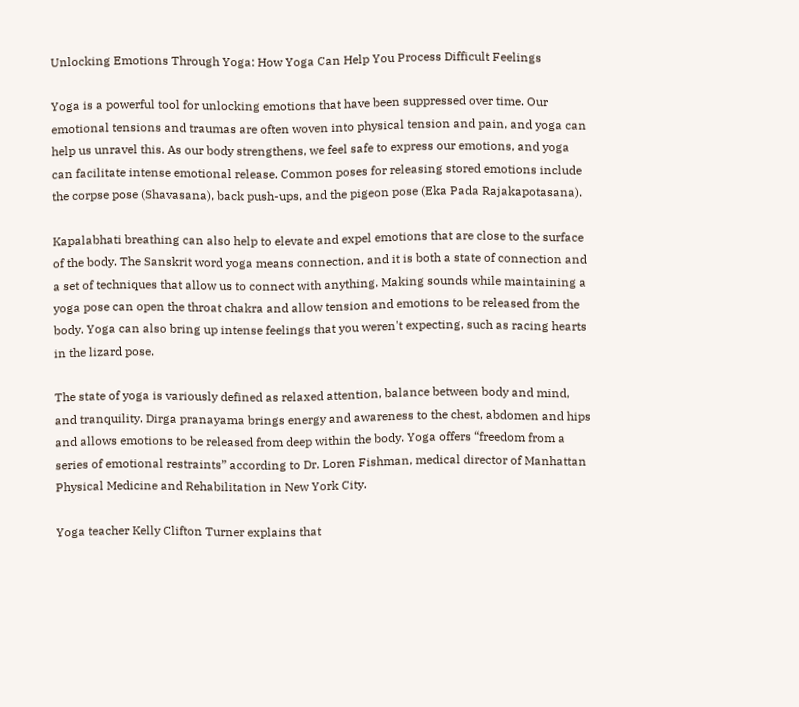Unlocking Emotions Through Yoga: How Yoga Can Help You Process Difficult Feelings

Yoga is a powerful tool for unlocking emotions that have been suppressed over time. Our emotional tensions and traumas are often woven into physical tension and pain, and yoga can help us unravel this. As our body strengthens, we feel safe to express our emotions, and yoga can facilitate intense emotional release. Common poses for releasing stored emotions include the corpse pose (Shavasana), back push-ups, and the pigeon pose (Eka Pada Rajakapotasana).

Kapalabhati breathing can also help to elevate and expel emotions that are close to the surface of the body. The Sanskrit word yoga means connection, and it is both a state of connection and a set of techniques that allow us to connect with anything. Making sounds while maintaining a yoga pose can open the throat chakra and allow tension and emotions to be released from the body. Yoga can also bring up intense feelings that you weren't expecting, such as racing hearts in the lizard pose.

The state of yoga is variously defined as relaxed attention, balance between body and mind, and tranquility. Dirga pranayama brings energy and awareness to the chest, abdomen and hips and allows emotions to be released from deep within the body. Yoga offers “freedom from a series of emotional restraints” according to Dr. Loren Fishman, medical director of Manhattan Physical Medicine and Rehabilitation in New York City.

Yoga teacher Kelly Clifton Turner explains that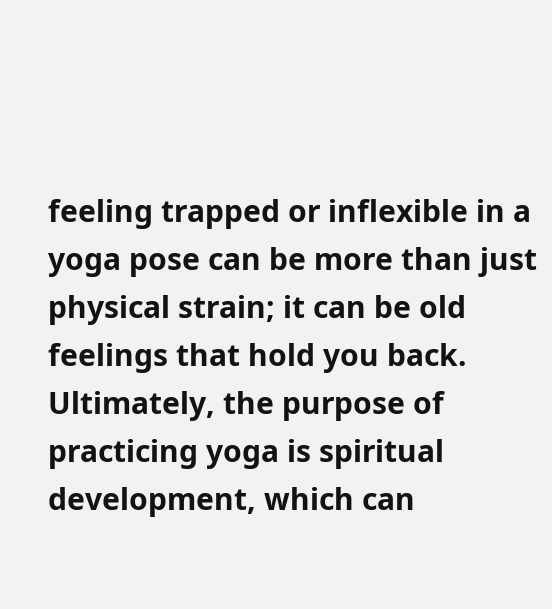feeling trapped or inflexible in a yoga pose can be more than just physical strain; it can be old feelings that hold you back. Ultimately, the purpose of practicing yoga is spiritual development, which can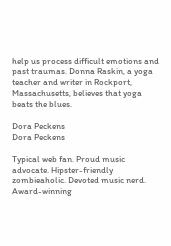help us process difficult emotions and past traumas. Donna Raskin, a yoga teacher and writer in Rockport, Massachusetts, believes that yoga beats the blues.

Dora Peckens
Dora Peckens

Typical web fan. Proud music advocate. Hipster-friendly zombieaholic. Devoted music nerd. Award-winning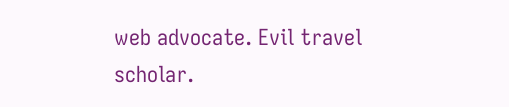web advocate. Evil travel scholar.